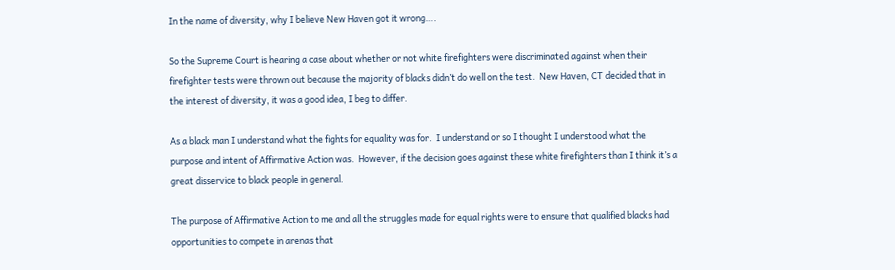In the name of diversity, why I believe New Haven got it wrong….

So the Supreme Court is hearing a case about whether or not white firefighters were discriminated against when their firefighter tests were thrown out because the majority of blacks didn’t do well on the test.  New Haven, CT decided that in the interest of diversity, it was a good idea, I beg to differ.

As a black man I understand what the fights for equality was for.  I understand or so I thought I understood what the purpose and intent of Affirmative Action was.  However, if the decision goes against these white firefighters than I think it’s a great disservice to black people in general.

The purpose of Affirmative Action to me and all the struggles made for equal rights were to ensure that qualified blacks had opportunities to compete in arenas that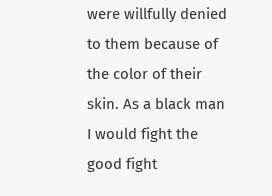were willfully denied to them because of the color of their skin. As a black man I would fight the good fight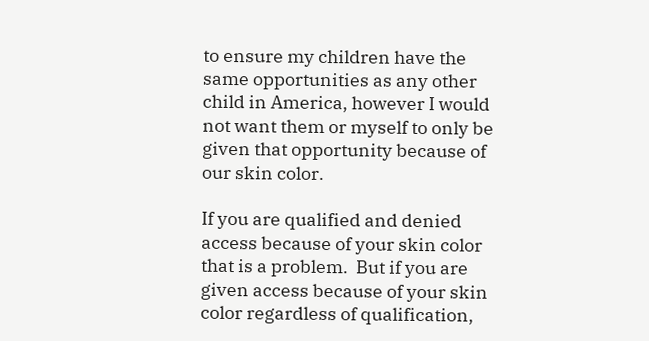to ensure my children have the same opportunities as any other child in America, however I would not want them or myself to only be given that opportunity because of our skin color.

If you are qualified and denied access because of your skin color that is a problem.  But if you are given access because of your skin color regardless of qualification,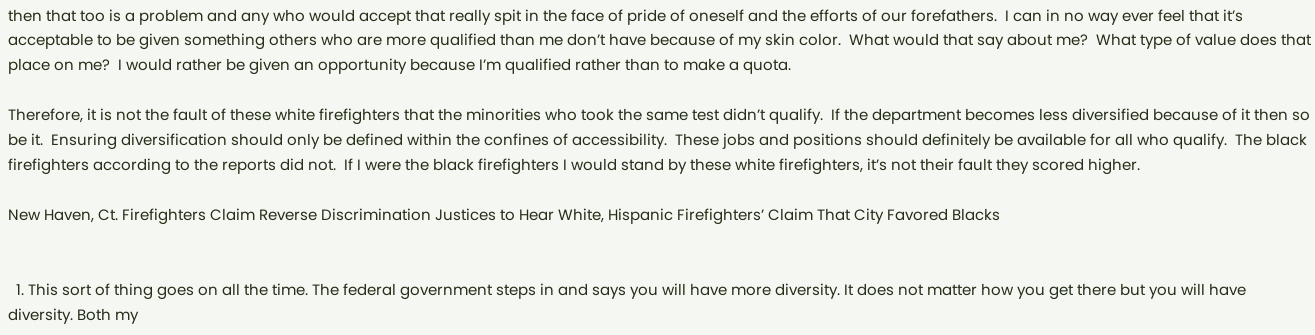then that too is a problem and any who would accept that really spit in the face of pride of oneself and the efforts of our forefathers.  I can in no way ever feel that it’s acceptable to be given something others who are more qualified than me don’t have because of my skin color.  What would that say about me?  What type of value does that place on me?  I would rather be given an opportunity because I’m qualified rather than to make a quota.

Therefore, it is not the fault of these white firefighters that the minorities who took the same test didn’t qualify.  If the department becomes less diversified because of it then so be it.  Ensuring diversification should only be defined within the confines of accessibility.  These jobs and positions should definitely be available for all who qualify.  The black firefighters according to the reports did not.  If I were the black firefighters I would stand by these white firefighters, it’s not their fault they scored higher.

New Haven, Ct. Firefighters Claim Reverse Discrimination Justices to Hear White, Hispanic Firefighters’ Claim That City Favored Blacks


  1. This sort of thing goes on all the time. The federal government steps in and says you will have more diversity. It does not matter how you get there but you will have diversity. Both my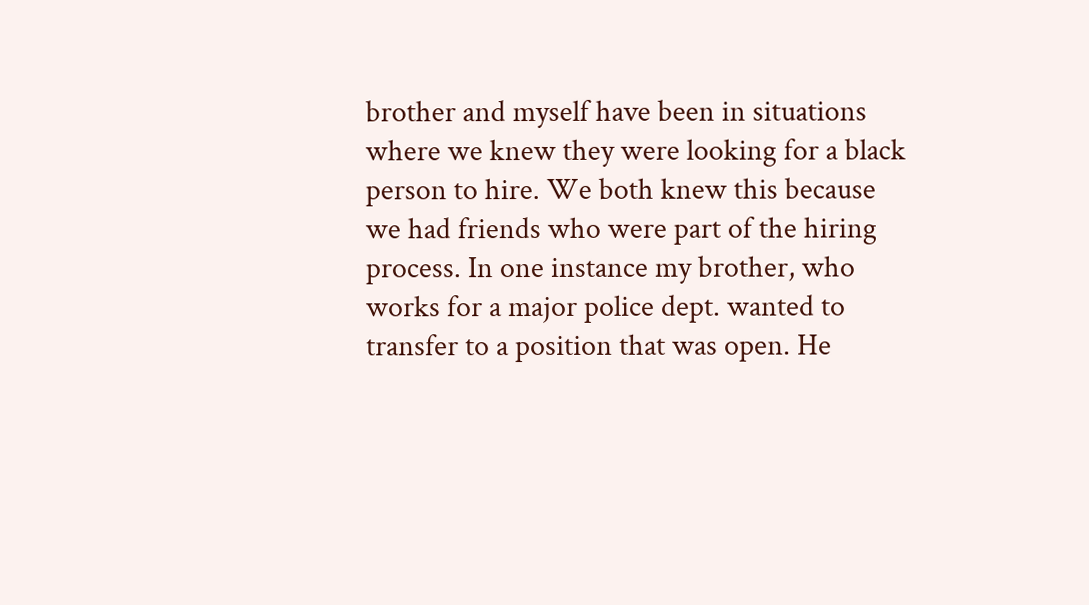brother and myself have been in situations where we knew they were looking for a black person to hire. We both knew this because we had friends who were part of the hiring process. In one instance my brother, who works for a major police dept. wanted to transfer to a position that was open. He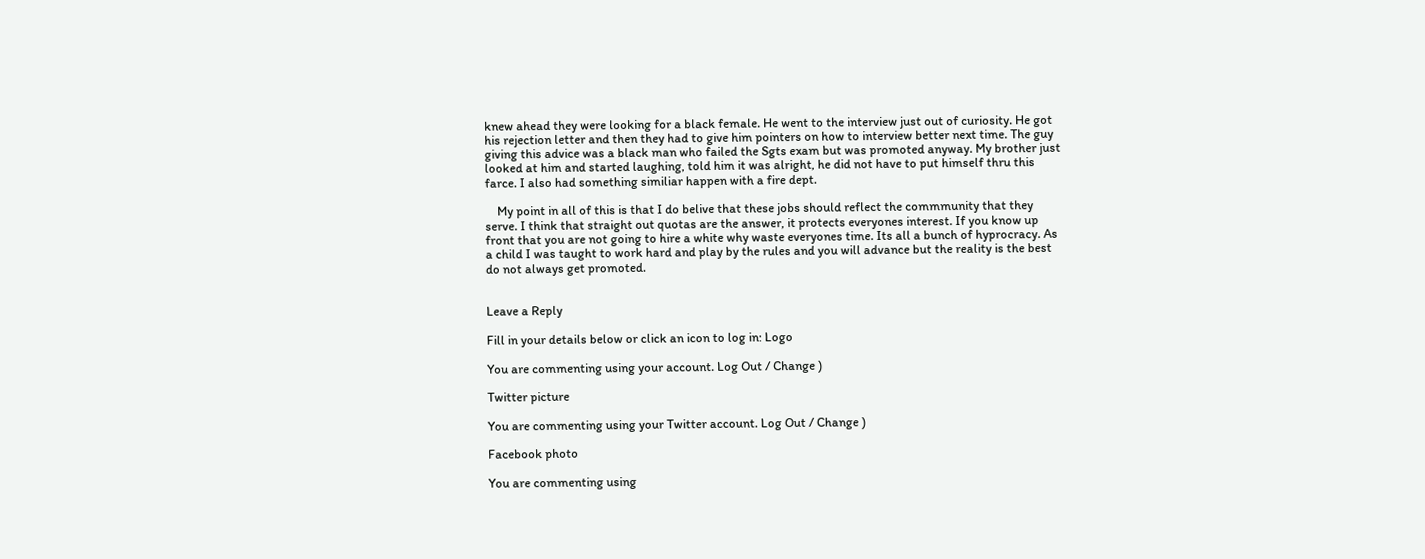knew ahead they were looking for a black female. He went to the interview just out of curiosity. He got his rejection letter and then they had to give him pointers on how to interview better next time. The guy giving this advice was a black man who failed the Sgts exam but was promoted anyway. My brother just looked at him and started laughing, told him it was alright, he did not have to put himself thru this farce. I also had something similiar happen with a fire dept.

    My point in all of this is that I do belive that these jobs should reflect the commmunity that they serve. I think that straight out quotas are the answer, it protects everyones interest. If you know up front that you are not going to hire a white why waste everyones time. Its all a bunch of hyprocracy. As a child I was taught to work hard and play by the rules and you will advance but the reality is the best do not always get promoted.


Leave a Reply

Fill in your details below or click an icon to log in: Logo

You are commenting using your account. Log Out / Change )

Twitter picture

You are commenting using your Twitter account. Log Out / Change )

Facebook photo

You are commenting using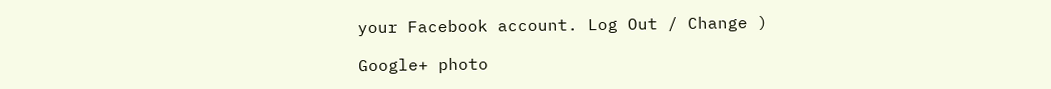your Facebook account. Log Out / Change )

Google+ photo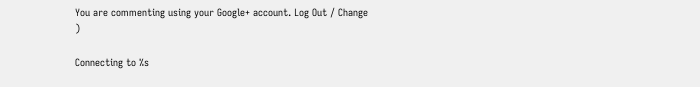You are commenting using your Google+ account. Log Out / Change )

Connecting to %s